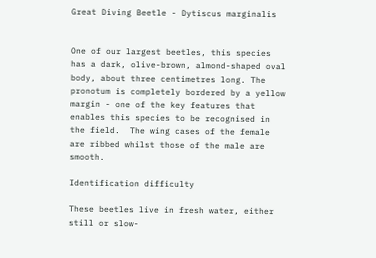Great Diving Beetle - Dytiscus marginalis


One of our largest beetles, this species has a dark, olive-brown, almond-shaped oval body, about three centimetres long. The pronotum is completely bordered by a yellow margin - one of the key features that enables this species to be recognised in the field.  The wing cases of the female are ribbed whilst those of the male are smooth.

Identification difficulty

These beetles live in fresh water, either still or slow-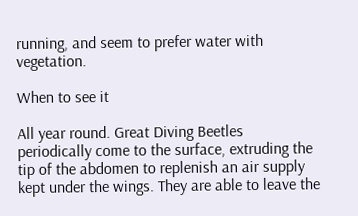running, and seem to prefer water with vegetation.

When to see it

All year round. Great Diving Beetles periodically come to the surface, extruding the tip of the abdomen to replenish an air supply kept under the wings. They are able to leave the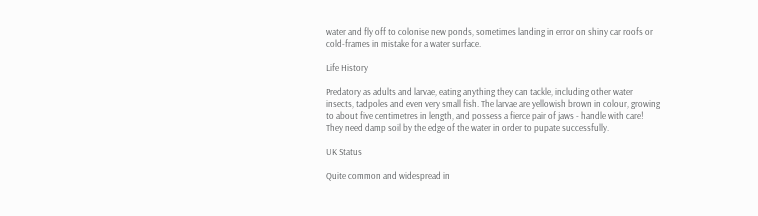water and fly off to colonise new ponds, sometimes landing in error on shiny car roofs or cold-frames in mistake for a water surface.

Life History

Predatory as adults and larvae, eating anything they can tackle, including other water insects, tadpoles and even very small fish. The larvae are yellowish brown in colour, growing to about five centimetres in length, and possess a fierce pair of jaws - handle with care! They need damp soil by the edge of the water in order to pupate successfully.

UK Status

Quite common and widespread in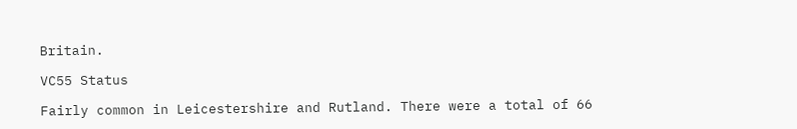Britain.

VC55 Status

Fairly common in Leicestershire and Rutland. There were a total of 66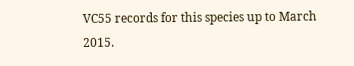VC55 records for this species up to March 2015.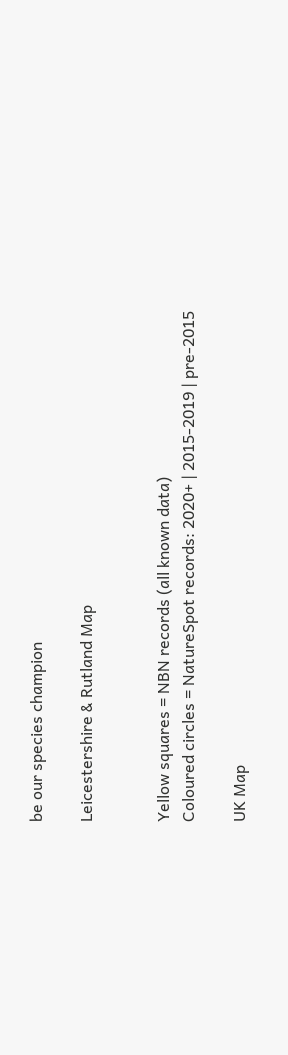be our species champion

Leicestershire & Rutland Map


Yellow squares = NBN records (all known data)
Coloured circles = NatureSpot records: 2020+ | 2015-2019 | pre-2015

UK Map